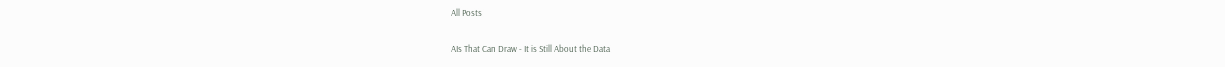All Posts

AIs That Can Draw - It is Still About the Data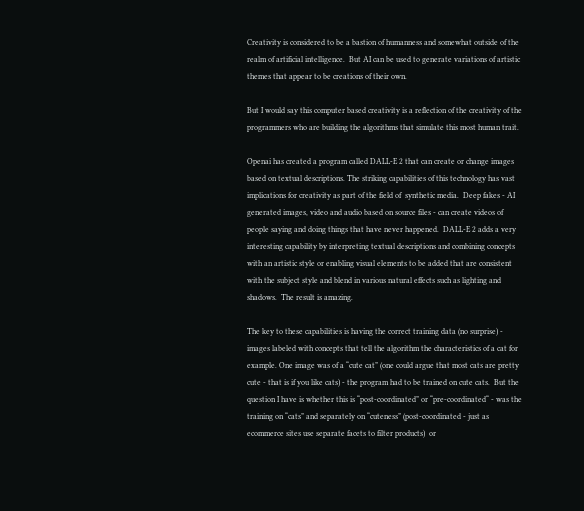Creativity is considered to be a bastion of humanness and somewhat outside of the realm of artificial intelligence.  But AI can be used to generate variations of artistic themes that appear to be creations of their own.

But I would say this computer based creativity is a reflection of the creativity of the programmers who are building the algorithms that simulate this most human trait.

Openai has created a program called DALL-E 2 that can create or change images based on textual descriptions. The striking capabilities of this technology has vast implications for creativity as part of the field of  synthetic media.  Deep fakes - AI generated images, video and audio based on source files - can create videos of people saying and doing things that have never happened.  DALL-E 2 adds a very interesting capability by interpreting textual descriptions and combining concepts with an artistic style or enabling visual elements to be added that are consistent with the subject style and blend in various natural effects such as lighting and shadows.  The result is amazing.

The key to these capabilities is having the correct training data (no surprise) - images labeled with concepts that tell the algorithm the characteristics of a cat for example. One image was of a “cute cat” (one could argue that most cats are pretty cute - that is if you like cats) - the program had to be trained on cute cats.  But the question I have is whether this is “post-coordinated” or “pre-coordinated“ - was the training on “cats” and separately on “cuteness” (post-coordinated - just as ecommerce sites use separate facets to filter products)  or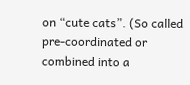on “cute cats”. (So called pre-coordinated or combined into a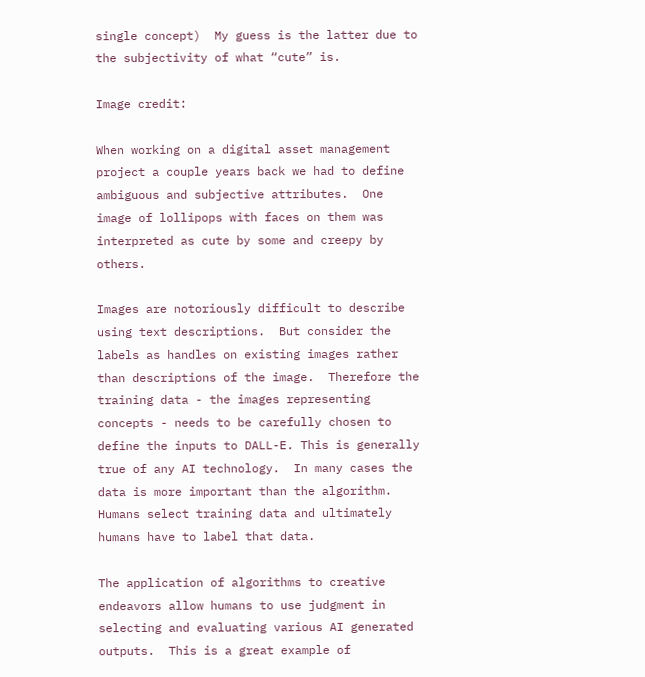single concept)  My guess is the latter due to the subjectivity of what “cute” is.

Image credit:

When working on a digital asset management project a couple years back we had to define ambiguous and subjective attributes.  One image of lollipops with faces on them was interpreted as cute by some and creepy by others.

Images are notoriously difficult to describe using text descriptions.  But consider the labels as handles on existing images rather than descriptions of the image.  Therefore the training data - the images representing concepts - needs to be carefully chosen to define the inputs to DALL-E. This is generally true of any AI technology.  In many cases the data is more important than the algorithm. Humans select training data and ultimately humans have to label that data.

The application of algorithms to creative endeavors allow humans to use judgment in selecting and evaluating various AI generated outputs.  This is a great example of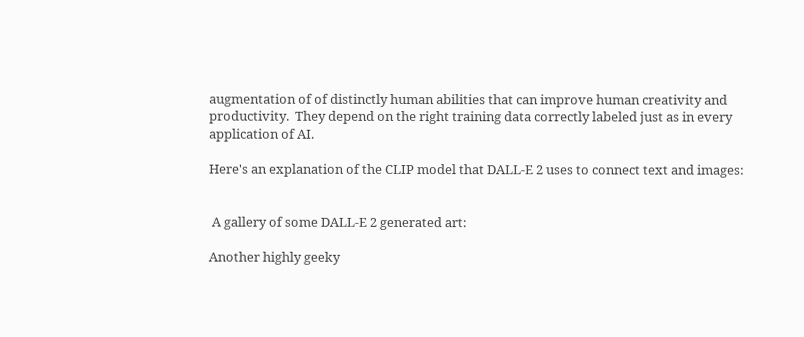augmentation of of distinctly human abilities that can improve human creativity and productivity.  They depend on the right training data correctly labeled just as in every application of AI.

Here's an explanation of the CLIP model that DALL-E 2 uses to connect text and images:


 A gallery of some DALL-E 2 generated art:

Another highly geeky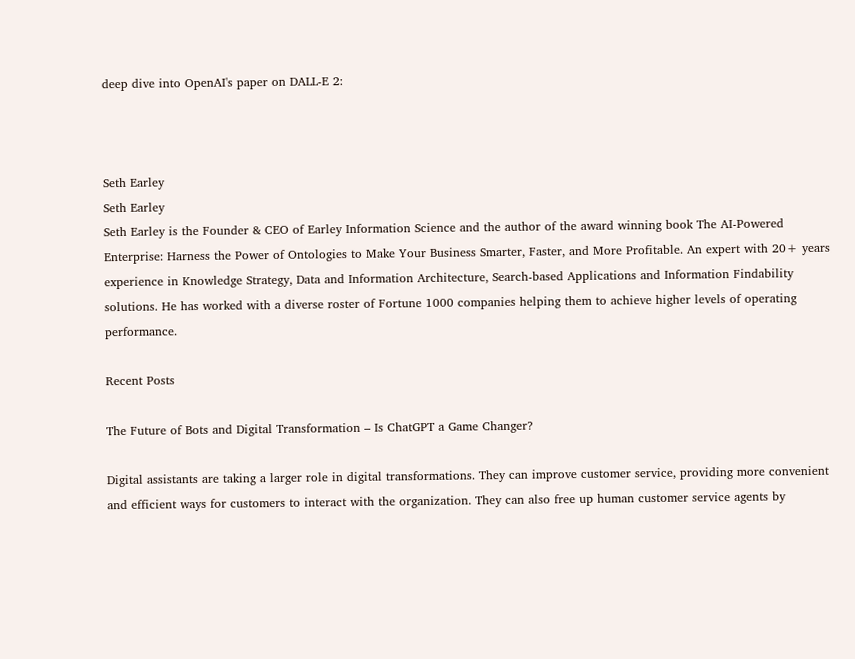deep dive into OpenAI's paper on DALL-E 2:



Seth Earley
Seth Earley
Seth Earley is the Founder & CEO of Earley Information Science and the author of the award winning book The AI-Powered Enterprise: Harness the Power of Ontologies to Make Your Business Smarter, Faster, and More Profitable. An expert with 20+ years experience in Knowledge Strategy, Data and Information Architecture, Search-based Applications and Information Findability solutions. He has worked with a diverse roster of Fortune 1000 companies helping them to achieve higher levels of operating performance.

Recent Posts

The Future of Bots and Digital Transformation – Is ChatGPT a Game Changer?

Digital assistants are taking a larger role in digital transformations. They can improve customer service, providing more convenient and efficient ways for customers to interact with the organization. They can also free up human customer service agents by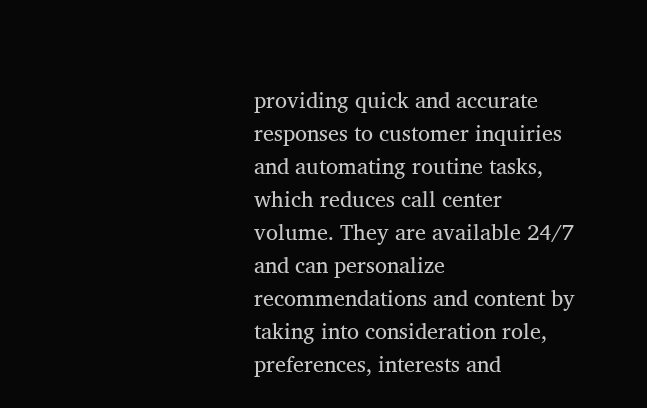providing quick and accurate responses to customer inquiries and automating routine tasks, which reduces call center volume. They are available 24/7 and can personalize recommendations and content by taking into consideration role, preferences, interests and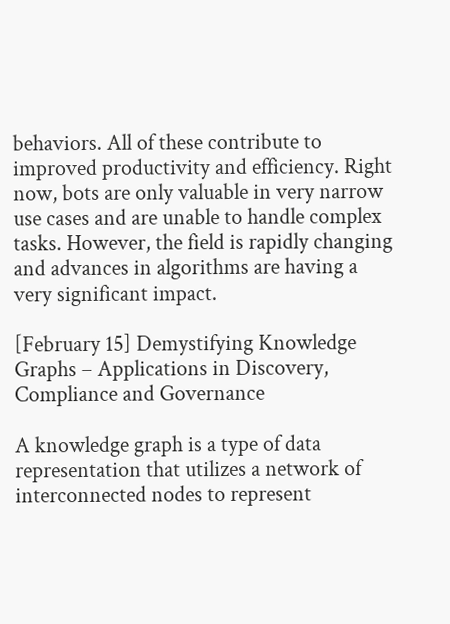behaviors. All of these contribute to improved productivity and efficiency. Right now, bots are only valuable in very narrow use cases and are unable to handle complex tasks. However, the field is rapidly changing and advances in algorithms are having a very significant impact.

[February 15] Demystifying Knowledge Graphs – Applications in Discovery, Compliance and Governance

A knowledge graph is a type of data representation that utilizes a network of interconnected nodes to represent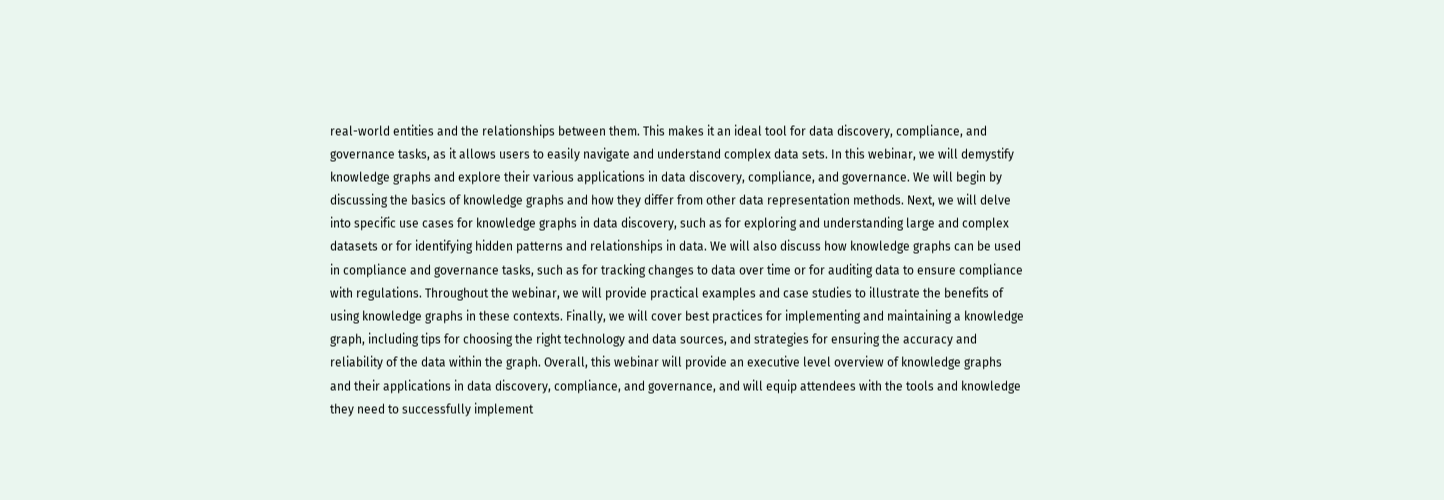real-world entities and the relationships between them. This makes it an ideal tool for data discovery, compliance, and governance tasks, as it allows users to easily navigate and understand complex data sets. In this webinar, we will demystify knowledge graphs and explore their various applications in data discovery, compliance, and governance. We will begin by discussing the basics of knowledge graphs and how they differ from other data representation methods. Next, we will delve into specific use cases for knowledge graphs in data discovery, such as for exploring and understanding large and complex datasets or for identifying hidden patterns and relationships in data. We will also discuss how knowledge graphs can be used in compliance and governance tasks, such as for tracking changes to data over time or for auditing data to ensure compliance with regulations. Throughout the webinar, we will provide practical examples and case studies to illustrate the benefits of using knowledge graphs in these contexts. Finally, we will cover best practices for implementing and maintaining a knowledge graph, including tips for choosing the right technology and data sources, and strategies for ensuring the accuracy and reliability of the data within the graph. Overall, this webinar will provide an executive level overview of knowledge graphs and their applications in data discovery, compliance, and governance, and will equip attendees with the tools and knowledge they need to successfully implement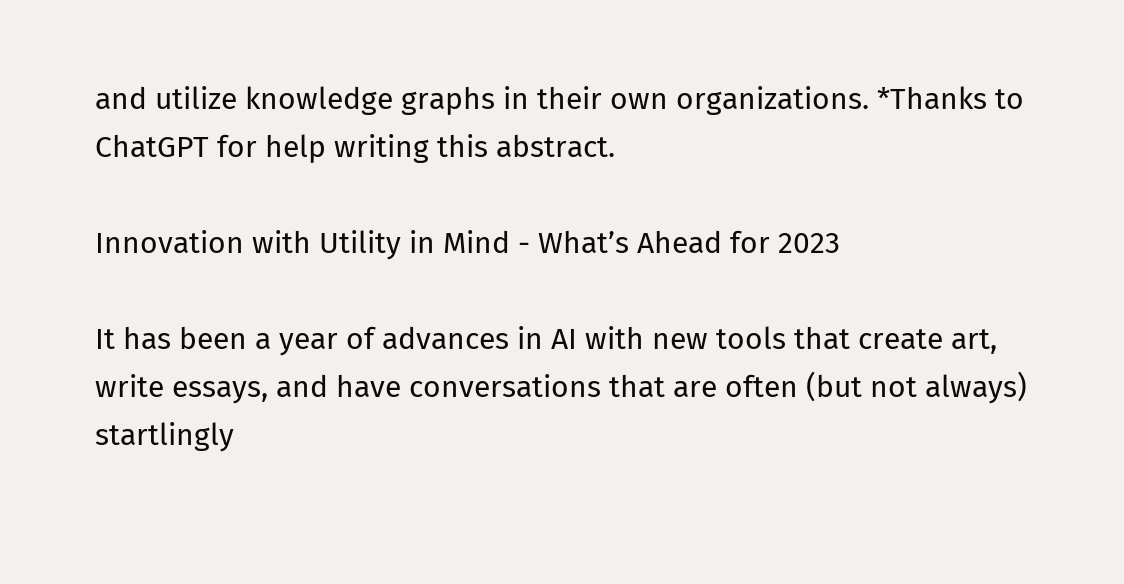and utilize knowledge graphs in their own organizations. *Thanks to ChatGPT for help writing this abstract.

Innovation with Utility in Mind - What’s Ahead for 2023

It has been a year of advances in AI with new tools that create art, write essays, and have conversations that are often (but not always) startlingly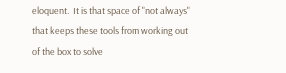eloquent.  It is that space of "not always" that keeps these tools from working out of the box to solve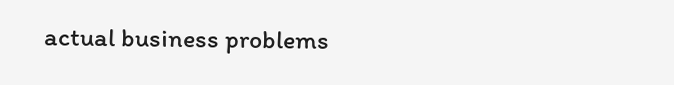actual business problems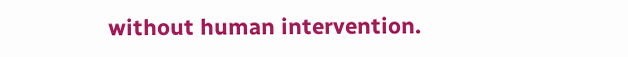without human intervention.